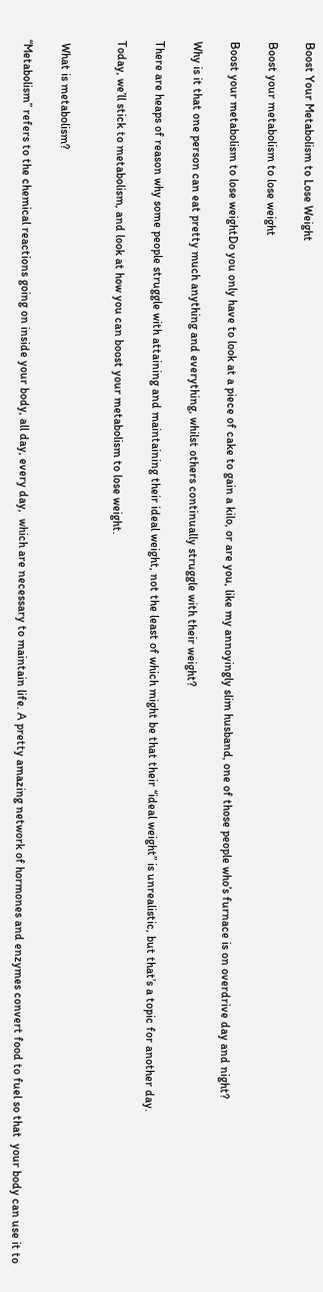Boost Your Metabolism to Lose Weight

Boost your metabolism to lose weight

Boost your metabolism to lose weightDo you only have to look at a piece of cake to gain a kilo, or are you, like my annoyingly slim husband, one of those people who’s furnace is on overdrive day and night?

Why is it that one person can eat pretty much anything and everything, whilst others continually struggle with their weight?

There are heaps of reason why some people struggle with attaining and maintaining their ideal weight, not the least of which might be that their “ideal weight” is unrealistic, but that’s a topic for another day.

Today, we’ll stick to metabolism, and look at how you can boost your metabolism to lose weight.


 What is metabolism?

“Metabolism” refers to the chemical reactions going on inside your body, all day, every day,  which are necessary to maintain life. A pretty amazing network of hormones and enzymes convert food to fuel so that  your body can use it to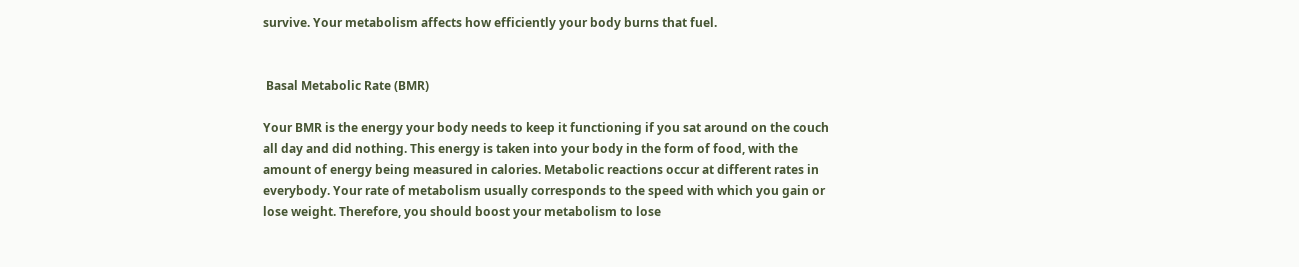survive. Your metabolism affects how efficiently your body burns that fuel.


 Basal Metabolic Rate (BMR)

Your BMR is the energy your body needs to keep it functioning if you sat around on the couch all day and did nothing. This energy is taken into your body in the form of food, with the amount of energy being measured in calories. Metabolic reactions occur at different rates in everybody. Your rate of metabolism usually corresponds to the speed with which you gain or lose weight. Therefore, you should boost your metabolism to lose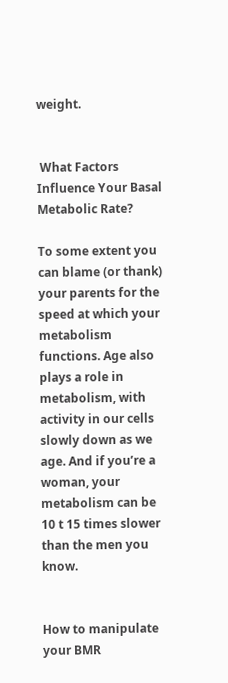weight.


 What Factors Influence Your Basal Metabolic Rate?

To some extent you can blame (or thank) your parents for the speed at which your metabolism functions. Age also plays a role in metabolism, with activity in our cells slowly down as we age. And if you’re a woman, your metabolism can be 10 t 15 times slower than the men you know.


How to manipulate your BMR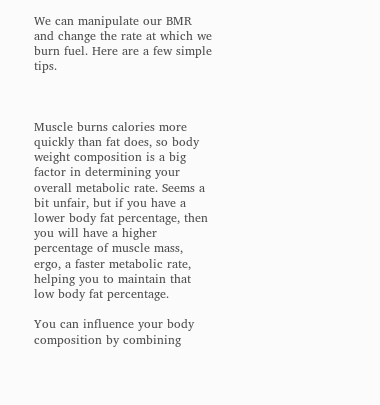We can manipulate our BMR and change the rate at which we burn fuel. Here are a few simple tips.



Muscle burns calories more quickly than fat does, so body weight composition is a big factor in determining your overall metabolic rate. Seems a bit unfair, but if you have a lower body fat percentage, then you will have a higher percentage of muscle mass, ergo, a faster metabolic rate, helping you to maintain that low body fat percentage.

You can influence your body composition by combining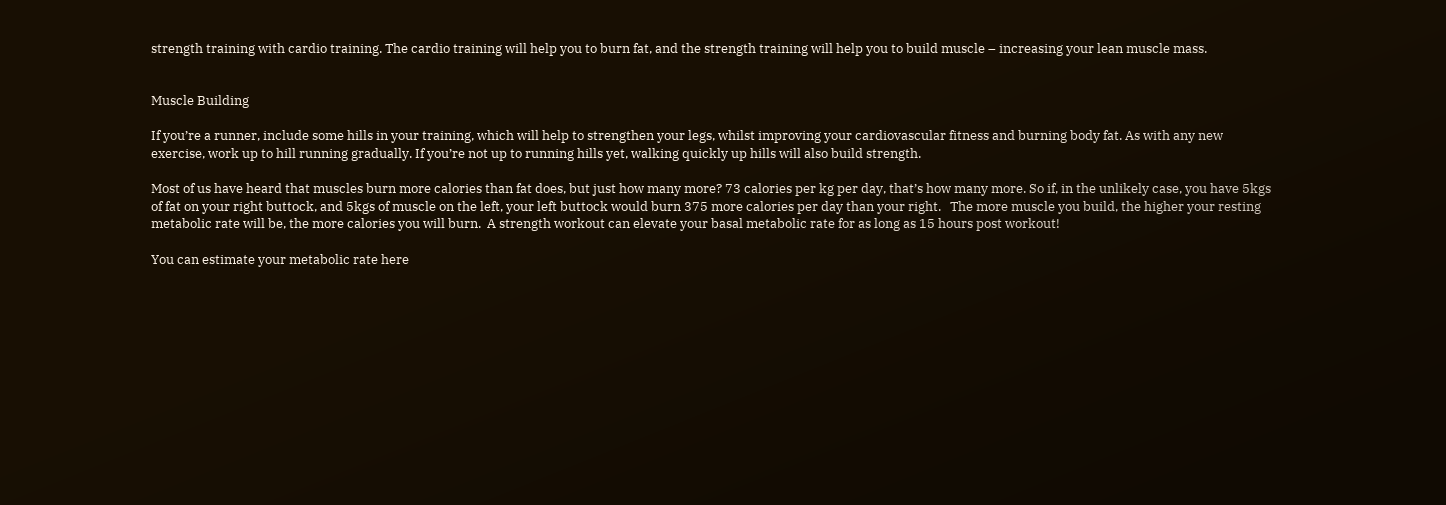strength training with cardio training. The cardio training will help you to burn fat, and the strength training will help you to build muscle – increasing your lean muscle mass.


Muscle Building

If you’re a runner, include some hills in your training, which will help to strengthen your legs, whilst improving your cardiovascular fitness and burning body fat. As with any new exercise, work up to hill running gradually. If you’re not up to running hills yet, walking quickly up hills will also build strength.

Most of us have heard that muscles burn more calories than fat does, but just how many more? 73 calories per kg per day, that’s how many more. So if, in the unlikely case, you have 5kgs of fat on your right buttock, and 5kgs of muscle on the left, your left buttock would burn 375 more calories per day than your right.   The more muscle you build, the higher your resting metabolic rate will be, the more calories you will burn.  A strength workout can elevate your basal metabolic rate for as long as 15 hours post workout!

You can estimate your metabolic rate here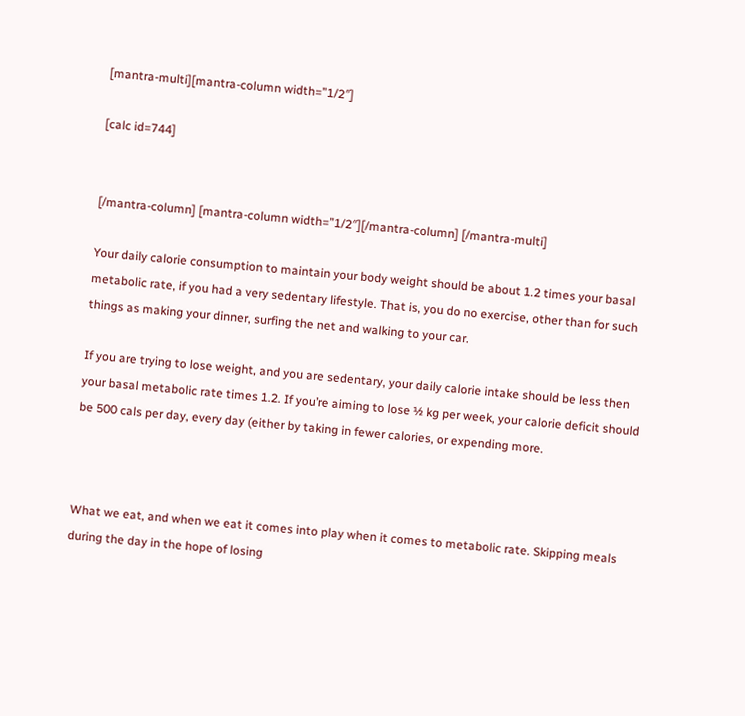[mantra-multi][mantra-column width=”1/2″]

[calc id=744]


[/mantra-column] [mantra-column width=”1/2″][/mantra-column] [/mantra-multi]

Your daily calorie consumption to maintain your body weight should be about 1.2 times your basal metabolic rate, if you had a very sedentary lifestyle. That is, you do no exercise, other than for such things as making your dinner, surfing the net and walking to your car.

If you are trying to lose weight, and you are sedentary, your daily calorie intake should be less then your basal metabolic rate times 1.2. If you’re aiming to lose ½ kg per week, your calorie deficit should be 500 cals per day, every day (either by taking in fewer calories, or expending more.



What we eat, and when we eat it comes into play when it comes to metabolic rate. Skipping meals during the day in the hope of losing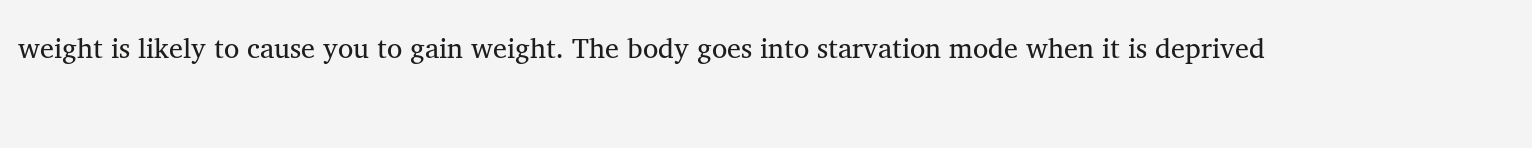weight is likely to cause you to gain weight. The body goes into starvation mode when it is deprived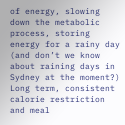of energy, slowing down the metabolic process, storing energy for a rainy day (and don’t we know about raining days in Sydney at the moment?) Long term, consistent calorie restriction and meal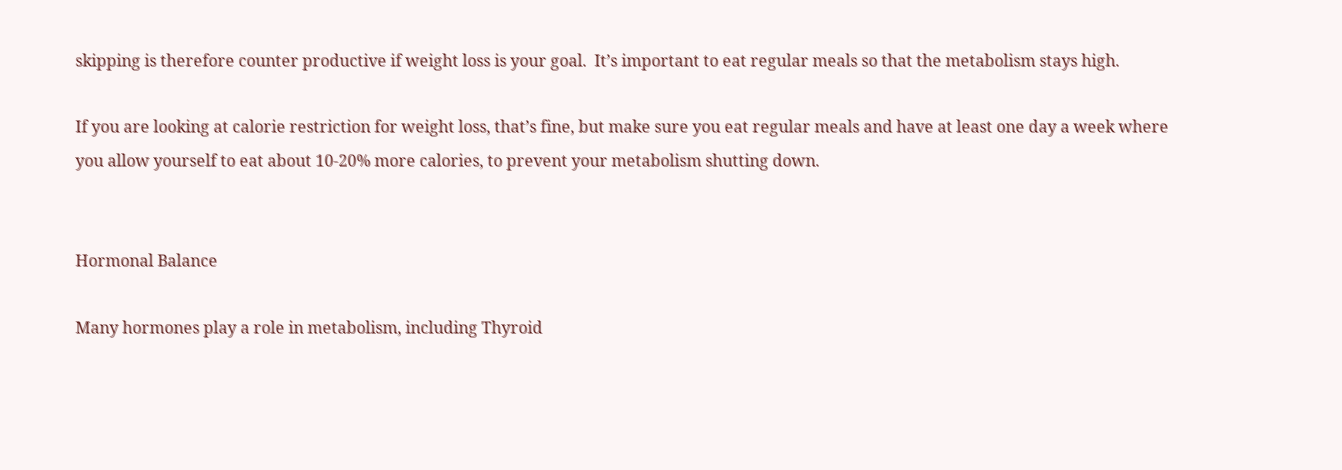skipping is therefore counter productive if weight loss is your goal.  It’s important to eat regular meals so that the metabolism stays high.

If you are looking at calorie restriction for weight loss, that’s fine, but make sure you eat regular meals and have at least one day a week where you allow yourself to eat about 10-20% more calories, to prevent your metabolism shutting down.


Hormonal Balance

Many hormones play a role in metabolism, including Thyroid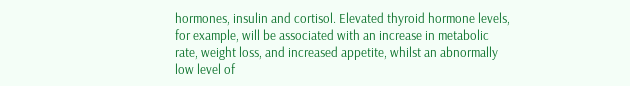hormones, insulin and cortisol. Elevated thyroid hormone levels, for example, will be associated with an increase in metabolic rate, weight loss, and increased appetite, whilst an abnormally low level of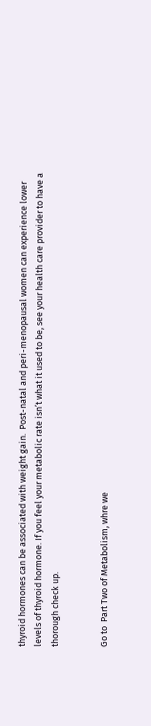thyroid hormones can be associated with weight gain.  Post-natal and peri-menopausal women can experience lower levels of thyroid hormone. If you feel your metabolic rate isn’t what it used to be, see your health care provider to have a thorough check up.


Go to  Part Two of Metabolism, whre we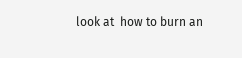look at  how to burn an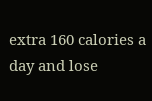extra 160 calories a day and lose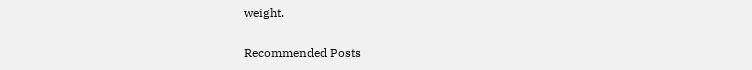weight.

Recommended Posts